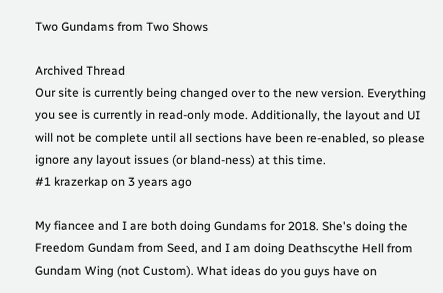Two Gundams from Two Shows

Archived Thread
Our site is currently being changed over to the new version. Everything you see is currently in read-only mode. Additionally, the layout and UI will not be complete until all sections have been re-enabled, so please ignore any layout issues (or bland-ness) at this time.
#1 krazerkap on 3 years ago

My fiancee and I are both doing Gundams for 2018. She's doing the Freedom Gundam from Seed, and I am doing Deathscythe Hell from Gundam Wing (not Custom). What ideas do you guys have on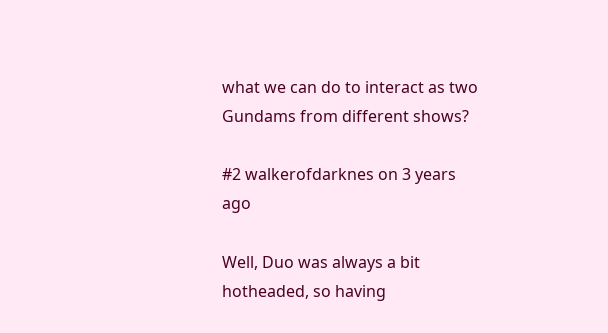what we can do to interact as two Gundams from different shows?

#2 walkerofdarknes on 3 years ago

Well, Duo was always a bit hotheaded, so having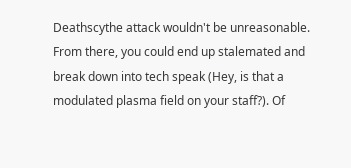Deathscythe attack wouldn't be unreasonable. From there, you could end up stalemated and break down into tech speak (Hey, is that a modulated plasma field on your staff?). Of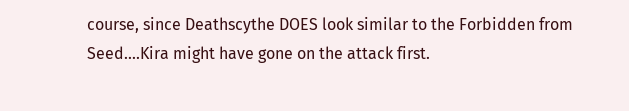course, since Deathscythe DOES look similar to the Forbidden from Seed....Kira might have gone on the attack first.